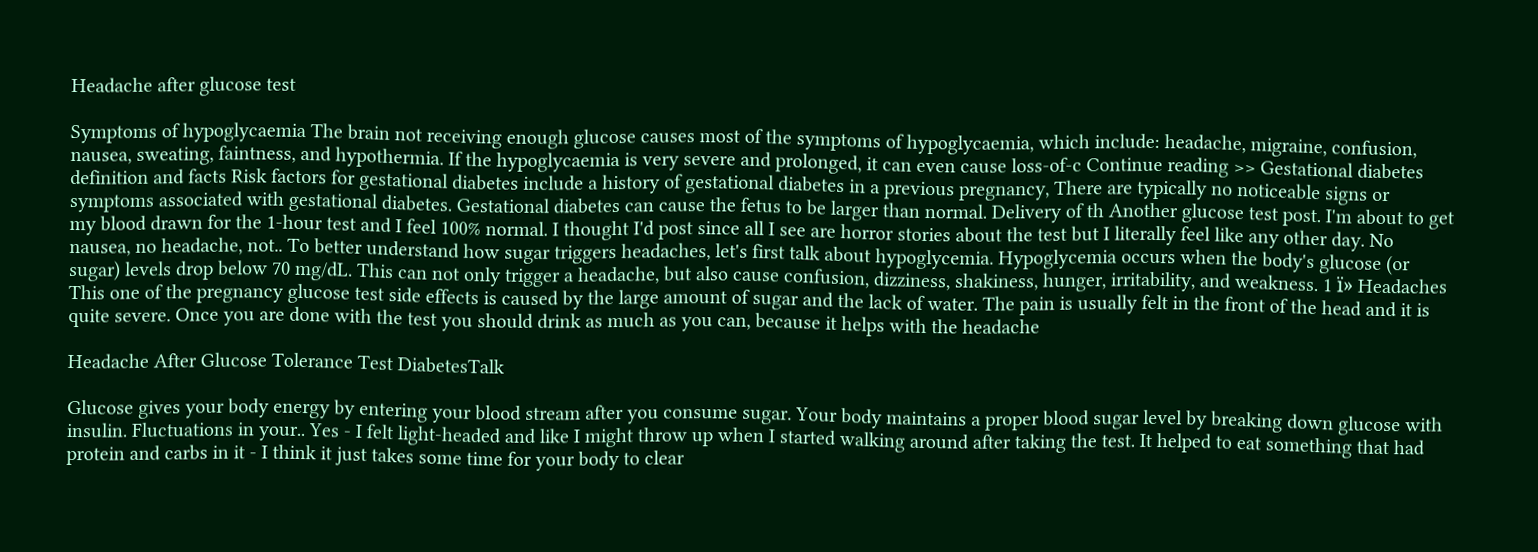Headache after glucose test

Symptoms of hypoglycaemia The brain not receiving enough glucose causes most of the symptoms of hypoglycaemia, which include: headache, migraine, confusion, nausea, sweating, faintness, and hypothermia. If the hypoglycaemia is very severe and prolonged, it can even cause loss-of-c Continue reading >> Gestational diabetes definition and facts Risk factors for gestational diabetes include a history of gestational diabetes in a previous pregnancy, There are typically no noticeable signs or symptoms associated with gestational diabetes. Gestational diabetes can cause the fetus to be larger than normal. Delivery of th Another glucose test post. I'm about to get my blood drawn for the 1-hour test and I feel 100% normal. I thought I'd post since all I see are horror stories about the test but I literally feel like any other day. No nausea, no headache, not.. To better understand how sugar triggers headaches, let's first talk about hypoglycemia. Hypoglycemia occurs when the body's glucose (or sugar) levels drop below 70 mg/dL. This can not only trigger a headache, but also cause confusion, dizziness, shakiness, hunger, irritability, and weakness. 1 ï» Headaches This one of the pregnancy glucose test side effects is caused by the large amount of sugar and the lack of water. The pain is usually felt in the front of the head and it is quite severe. Once you are done with the test you should drink as much as you can, because it helps with the headache

Headache After Glucose Tolerance Test DiabetesTalk

Glucose gives your body energy by entering your blood stream after you consume sugar. Your body maintains a proper blood sugar level by breaking down glucose with insulin. Fluctuations in your.. Yes - I felt light-headed and like I might throw up when I started walking around after taking the test. It helped to eat something that had protein and carbs in it - I think it just takes some time for your body to clear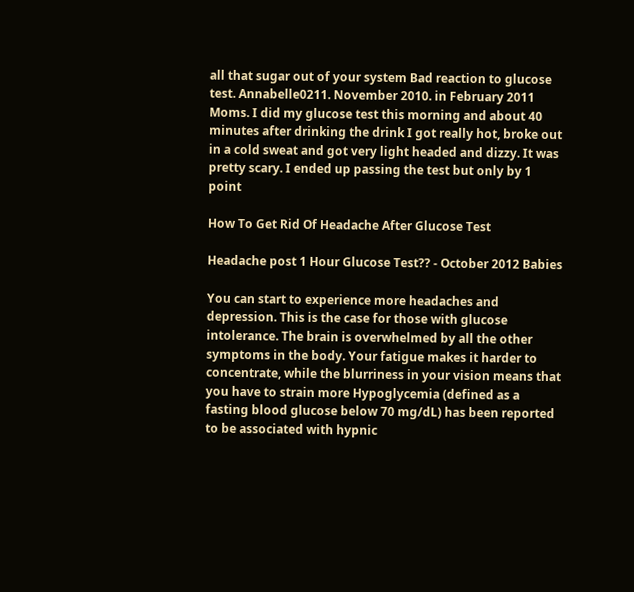all that sugar out of your system Bad reaction to glucose test. Annabelle0211. November 2010. in February 2011 Moms. I did my glucose test this morning and about 40 minutes after drinking the drink I got really hot, broke out in a cold sweat and got very light headed and dizzy. It was pretty scary. I ended up passing the test but only by 1 point

How To Get Rid Of Headache After Glucose Test

Headache post 1 Hour Glucose Test?? - October 2012 Babies

You can start to experience more headaches and depression. This is the case for those with glucose intolerance. The brain is overwhelmed by all the other symptoms in the body. Your fatigue makes it harder to concentrate, while the blurriness in your vision means that you have to strain more Hypoglycemia (defined as a fasting blood glucose below 70 mg/dL) has been reported to be associated with hypnic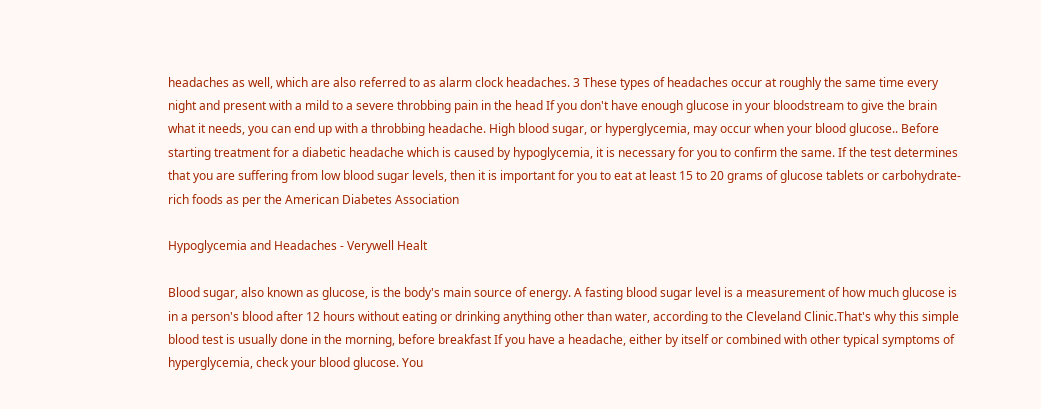headaches as well, which are also referred to as alarm clock headaches. 3 These types of headaches occur at roughly the same time every night and present with a mild to a severe throbbing pain in the head If you don't have enough glucose in your bloodstream to give the brain what it needs, you can end up with a throbbing headache. High blood sugar, or hyperglycemia, may occur when your blood glucose.. Before starting treatment for a diabetic headache which is caused by hypoglycemia, it is necessary for you to confirm the same. If the test determines that you are suffering from low blood sugar levels, then it is important for you to eat at least 15 to 20 grams of glucose tablets or carbohydrate-rich foods as per the American Diabetes Association

Hypoglycemia and Headaches - Verywell Healt

Blood sugar, also known as glucose, is the body's main source of energy. A fasting blood sugar level is a measurement of how much glucose is in a person's blood after 12 hours without eating or drinking anything other than water, according to the Cleveland Clinic.That's why this simple blood test is usually done in the morning, before breakfast If you have a headache, either by itself or combined with other typical symptoms of hyperglycemia, check your blood glucose. You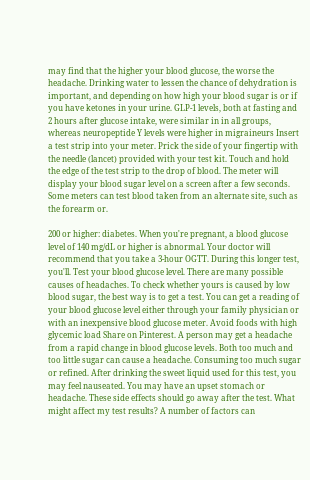may find that the higher your blood glucose, the worse the headache. Drinking water to lessen the chance of dehydration is important, and depending on how high your blood sugar is or if you have ketones in your urine. GLP-1 levels, both at fasting and 2 hours after glucose intake, were similar in in all groups, whereas neuropeptide Y levels were higher in migraineurs Insert a test strip into your meter. Prick the side of your fingertip with the needle (lancet) provided with your test kit. Touch and hold the edge of the test strip to the drop of blood. The meter will display your blood sugar level on a screen after a few seconds. Some meters can test blood taken from an alternate site, such as the forearm or.

200 or higher: diabetes. When you're pregnant, a blood glucose level of 140 mg/dL or higher is abnormal. Your doctor will recommend that you take a 3-hour OGTT. During this longer test, you'll. Test your blood glucose level. There are many possible causes of headaches. To check whether yours is caused by low blood sugar, the best way is to get a test. You can get a reading of your blood glucose level either through your family physician or with an inexpensive blood glucose meter. Avoid foods with high glycemic load Share on Pinterest. A person may get a headache from a rapid change in blood glucose levels. Both too much and too little sugar can cause a headache. Consuming too much sugar or refined. After drinking the sweet liquid used for this test, you may feel nauseated. You may have an upset stomach or headache. These side effects should go away after the test. What might affect my test results? A number of factors can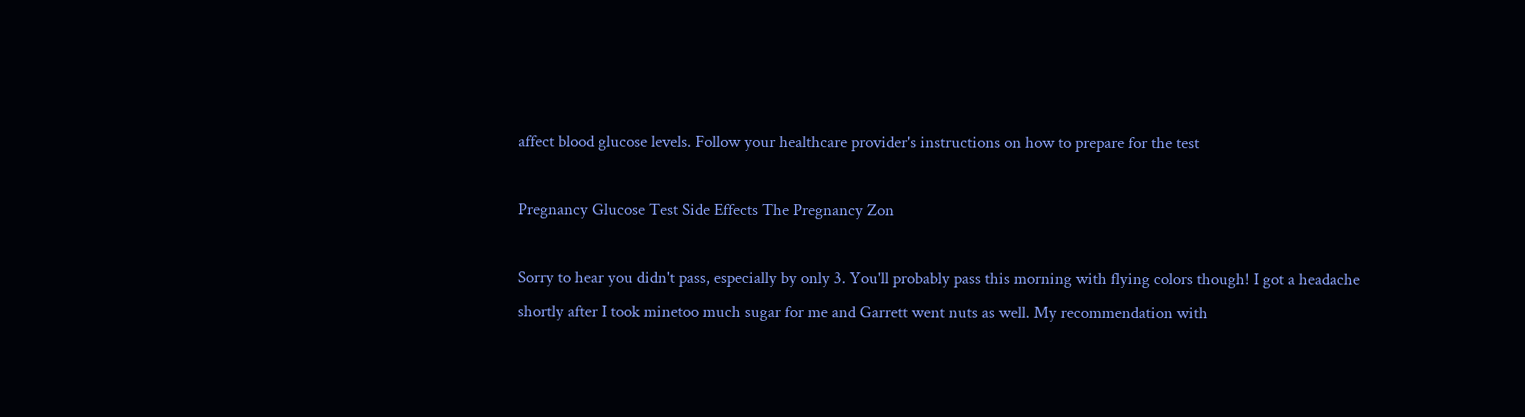affect blood glucose levels. Follow your healthcare provider's instructions on how to prepare for the test

Pregnancy Glucose Test Side Effects The Pregnancy Zon

Sorry to hear you didn't pass, especially by only 3. You'll probably pass this morning with flying colors though! I got a headache shortly after I took minetoo much sugar for me and Garrett went nuts as well. My recommendation with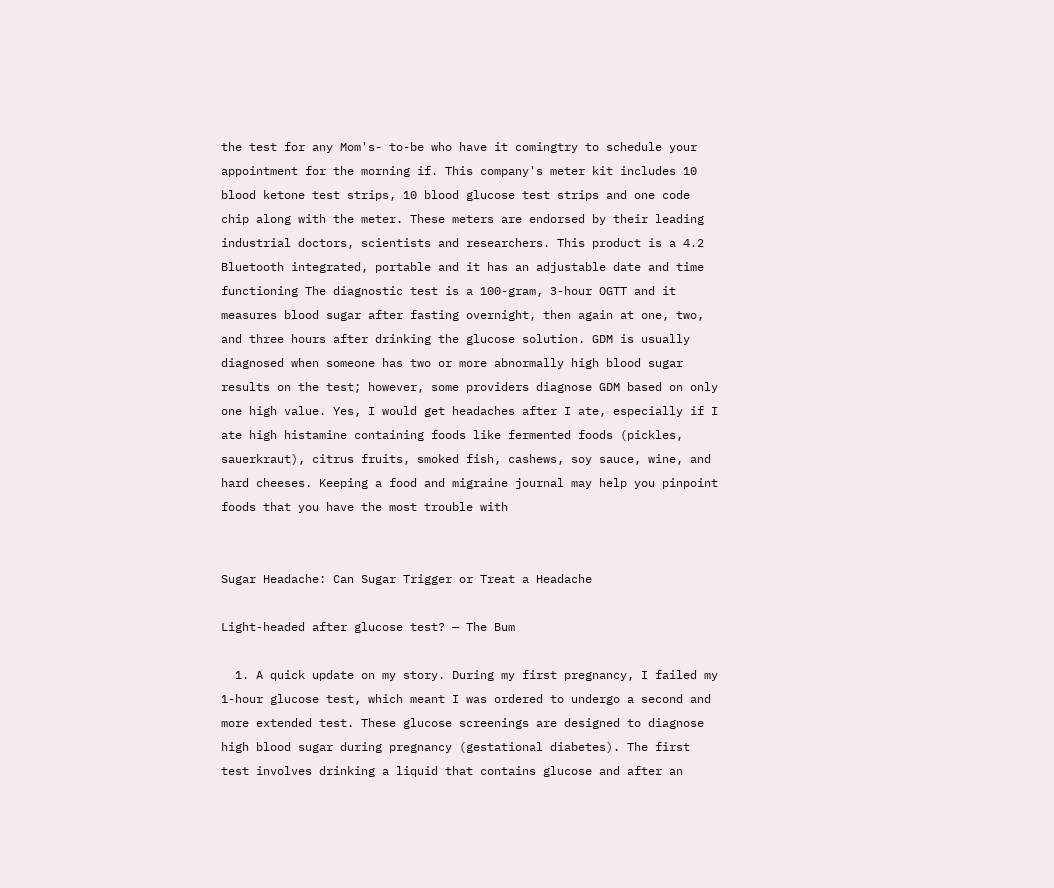the test for any Mom's- to-be who have it comingtry to schedule your appointment for the morning if. This company's meter kit includes 10 blood ketone test strips, 10 blood glucose test strips and one code chip along with the meter. These meters are endorsed by their leading industrial doctors, scientists and researchers. This product is a 4.2 Bluetooth integrated, portable and it has an adjustable date and time functioning The diagnostic test is a 100-gram, 3-hour OGTT and it measures blood sugar after fasting overnight, then again at one, two, and three hours after drinking the glucose solution. GDM is usually diagnosed when someone has two or more abnormally high blood sugar results on the test; however, some providers diagnose GDM based on only one high value. Yes, I would get headaches after I ate, especially if I ate high histamine containing foods like fermented foods (pickles, sauerkraut), citrus fruits, smoked fish, cashews, soy sauce, wine, and hard cheeses. Keeping a food and migraine journal may help you pinpoint foods that you have the most trouble with


Sugar Headache: Can Sugar Trigger or Treat a Headache

Light-headed after glucose test? — The Bum

  1. A quick update on my story. During my first pregnancy, I failed my 1-hour glucose test, which meant I was ordered to undergo a second and more extended test. These glucose screenings are designed to diagnose high blood sugar during pregnancy (gestational diabetes). The first test involves drinking a liquid that contains glucose and after an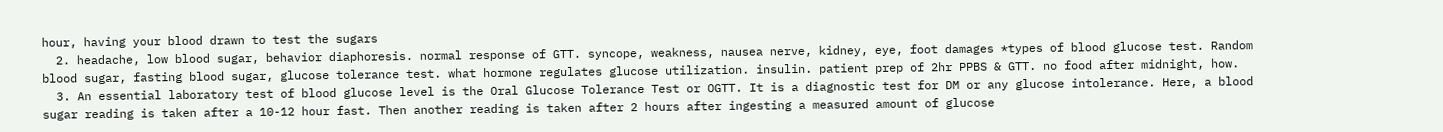hour, having your blood drawn to test the sugars
  2. headache, low blood sugar, behavior diaphoresis. normal response of GTT. syncope, weakness, nausea nerve, kidney, eye, foot damages *types of blood glucose test. Random blood sugar, fasting blood sugar, glucose tolerance test. what hormone regulates glucose utilization. insulin. patient prep of 2hr PPBS & GTT. no food after midnight, how.
  3. An essential laboratory test of blood glucose level is the Oral Glucose Tolerance Test or OGTT. It is a diagnostic test for DM or any glucose intolerance. Here, a blood sugar reading is taken after a 10-12 hour fast. Then another reading is taken after 2 hours after ingesting a measured amount of glucose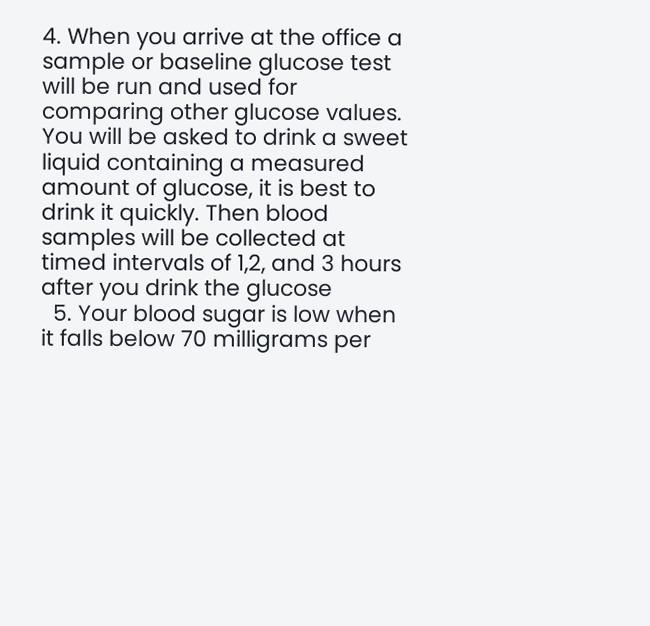4. When you arrive at the office a sample or baseline glucose test will be run and used for comparing other glucose values. You will be asked to drink a sweet liquid containing a measured amount of glucose, it is best to drink it quickly. Then blood samples will be collected at timed intervals of 1,2, and 3 hours after you drink the glucose
  5. Your blood sugar is low when it falls below 70 milligrams per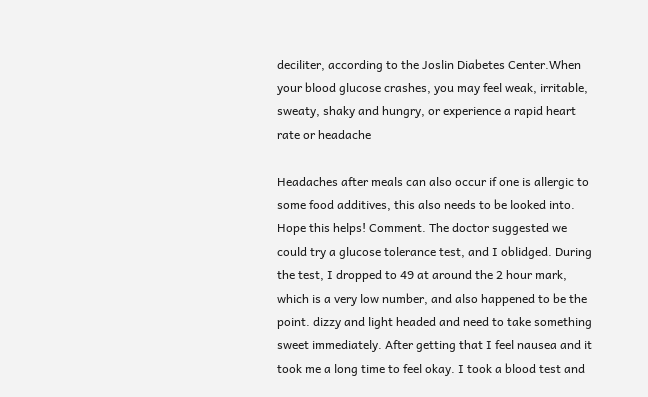deciliter, according to the Joslin Diabetes Center.When your blood glucose crashes, you may feel weak, irritable, sweaty, shaky and hungry, or experience a rapid heart rate or headache

Headaches after meals can also occur if one is allergic to some food additives, this also needs to be looked into. Hope this helps! Comment. The doctor suggested we could try a glucose tolerance test, and I oblidged. During the test, I dropped to 49 at around the 2 hour mark, which is a very low number, and also happened to be the point. dizzy and light headed and need to take something sweet immediately. After getting that I feel nausea and it took me a long time to feel okay. I took a blood test and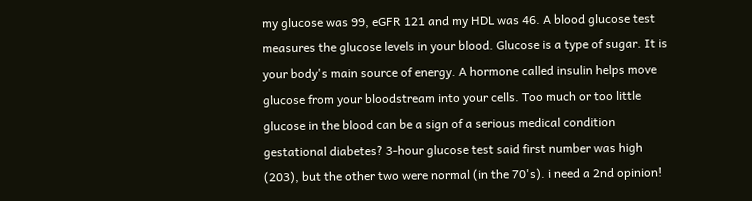my glucose was 99, eGFR 121 and my HDL was 46. A blood glucose test measures the glucose levels in your blood. Glucose is a type of sugar. It is your body's main source of energy. A hormone called insulin helps move glucose from your bloodstream into your cells. Too much or too little glucose in the blood can be a sign of a serious medical condition gestational diabetes? 3-hour glucose test said first number was high (203), but the other two were normal (in the 70's). i need a 2nd opinion!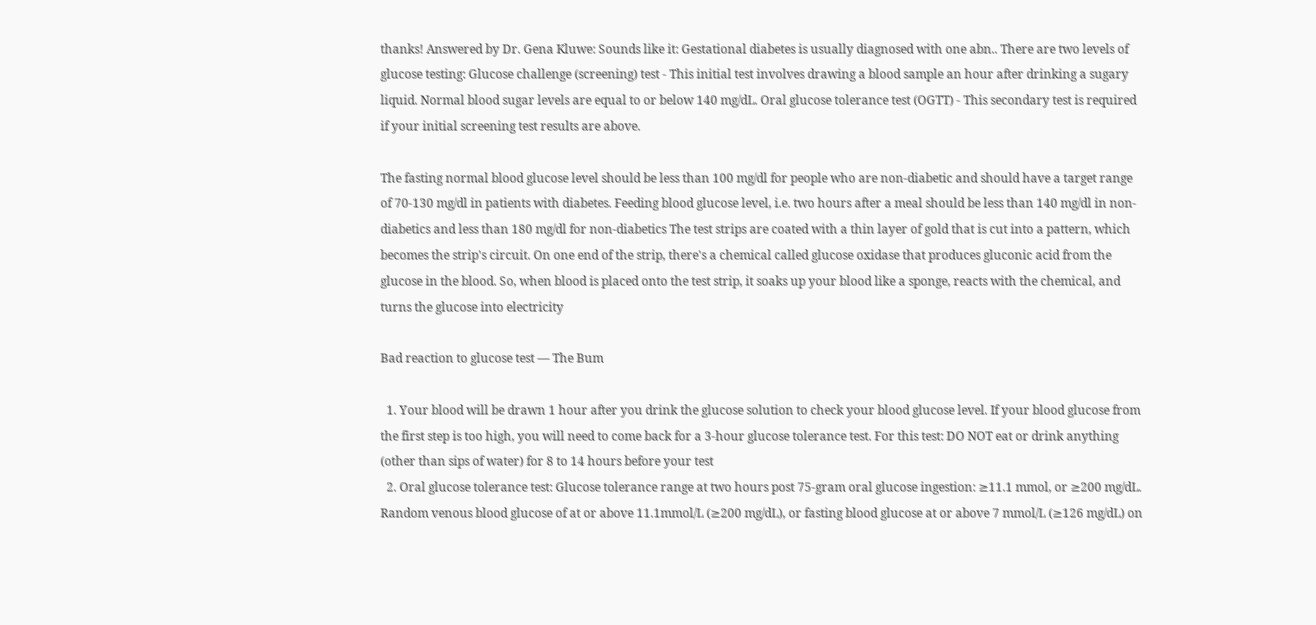thanks! Answered by Dr. Gena Kluwe: Sounds like it: Gestational diabetes is usually diagnosed with one abn.. There are two levels of glucose testing: Glucose challenge (screening) test - This initial test involves drawing a blood sample an hour after drinking a sugary liquid. Normal blood sugar levels are equal to or below 140 mg/dL. Oral glucose tolerance test (OGTT) - This secondary test is required if your initial screening test results are above.

The fasting normal blood glucose level should be less than 100 mg/dl for people who are non-diabetic and should have a target range of 70-130 mg/dl in patients with diabetes. Feeding blood glucose level, i.e. two hours after a meal should be less than 140 mg/dl in non-diabetics and less than 180 mg/dl for non-diabetics The test strips are coated with a thin layer of gold that is cut into a pattern, which becomes the strip's circuit. On one end of the strip, there's a chemical called glucose oxidase that produces gluconic acid from the glucose in the blood. So, when blood is placed onto the test strip, it soaks up your blood like a sponge, reacts with the chemical, and turns the glucose into electricity

Bad reaction to glucose test — The Bum

  1. Your blood will be drawn 1 hour after you drink the glucose solution to check your blood glucose level. If your blood glucose from the first step is too high, you will need to come back for a 3-hour glucose tolerance test. For this test: DO NOT eat or drink anything (other than sips of water) for 8 to 14 hours before your test
  2. Oral glucose tolerance test: Glucose tolerance range at two hours post 75-gram oral glucose ingestion: ≥11.1 mmol, or ≥200 mg/dL. Random venous blood glucose of at or above 11.1mmol/L (≥200 mg/dL), or fasting blood glucose at or above 7 mmol/L (≥126 mg/dL) on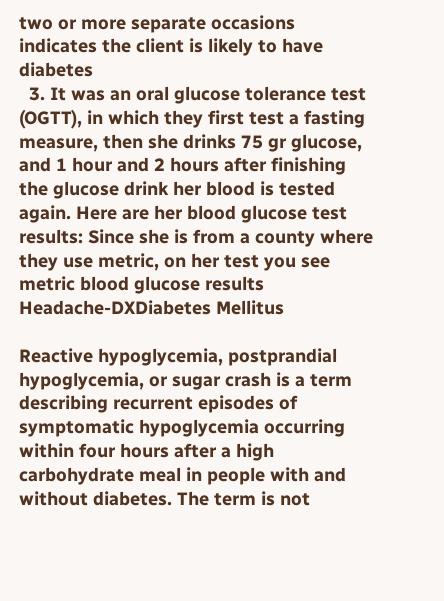two or more separate occasions indicates the client is likely to have diabetes
  3. It was an oral glucose tolerance test (OGTT), in which they first test a fasting measure, then she drinks 75 gr glucose, and 1 hour and 2 hours after finishing the glucose drink her blood is tested again. Here are her blood glucose test results: Since she is from a county where they use metric, on her test you see metric blood glucose results
Headache-DXDiabetes Mellitus

Reactive hypoglycemia, postprandial hypoglycemia, or sugar crash is a term describing recurrent episodes of symptomatic hypoglycemia occurring within four hours after a high carbohydrate meal in people with and without diabetes. The term is not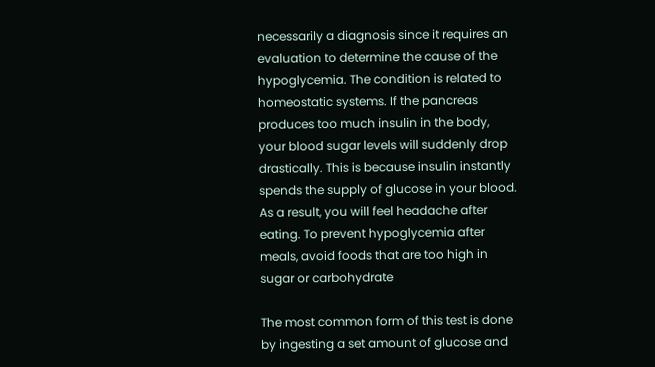necessarily a diagnosis since it requires an evaluation to determine the cause of the hypoglycemia. The condition is related to homeostatic systems. If the pancreas produces too much insulin in the body, your blood sugar levels will suddenly drop drastically. This is because insulin instantly spends the supply of glucose in your blood. As a result, you will feel headache after eating. To prevent hypoglycemia after meals, avoid foods that are too high in sugar or carbohydrate

The most common form of this test is done by ingesting a set amount of glucose and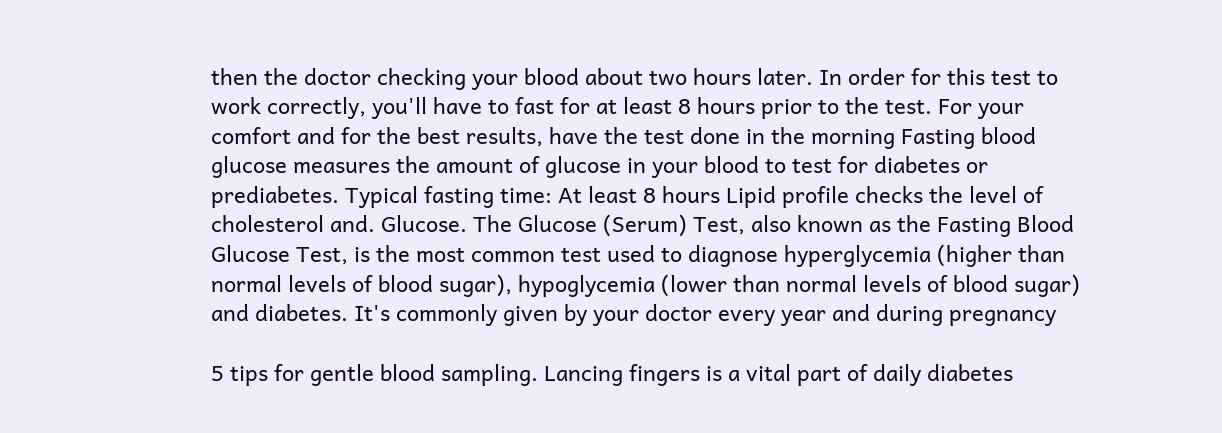then the doctor checking your blood about two hours later. In order for this test to work correctly, you'll have to fast for at least 8 hours prior to the test. For your comfort and for the best results, have the test done in the morning Fasting blood glucose measures the amount of glucose in your blood to test for diabetes or prediabetes. Typical fasting time: At least 8 hours Lipid profile checks the level of cholesterol and. Glucose. The Glucose (Serum) Test, also known as the Fasting Blood Glucose Test, is the most common test used to diagnose hyperglycemia (higher than normal levels of blood sugar), hypoglycemia (lower than normal levels of blood sugar) and diabetes. It's commonly given by your doctor every year and during pregnancy

5 tips for gentle blood sampling. Lancing fingers is a vital part of daily diabetes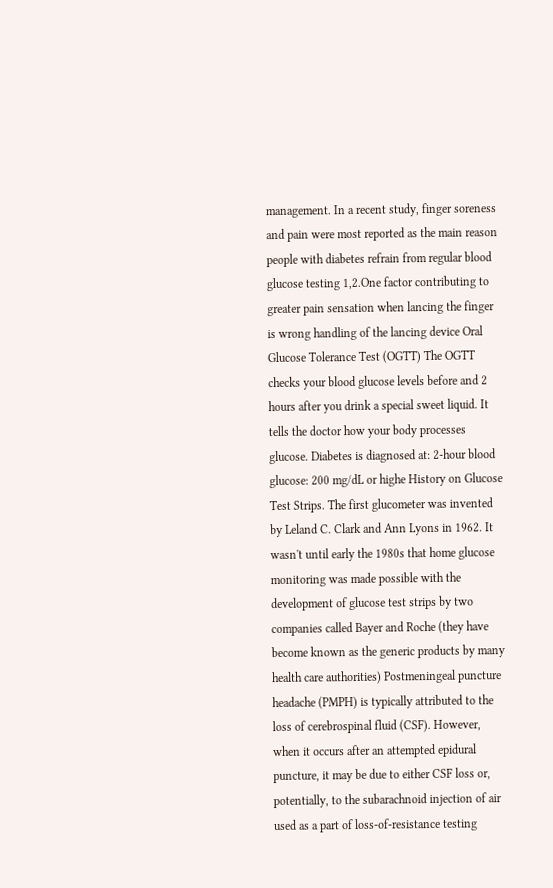management. In a recent study, finger soreness and pain were most reported as the main reason people with diabetes refrain from regular blood glucose testing 1,2.One factor contributing to greater pain sensation when lancing the finger is wrong handling of the lancing device Oral Glucose Tolerance Test (OGTT) The OGTT checks your blood glucose levels before and 2 hours after you drink a special sweet liquid. It tells the doctor how your body processes glucose. Diabetes is diagnosed at: 2-hour blood glucose: 200 mg/dL or highe History on Glucose Test Strips. The first glucometer was invented by Leland C. Clark and Ann Lyons in 1962. It wasn't until early the 1980s that home glucose monitoring was made possible with the development of glucose test strips by two companies called Bayer and Roche (they have become known as the generic products by many health care authorities) Postmeningeal puncture headache (PMPH) is typically attributed to the loss of cerebrospinal fluid (CSF). However, when it occurs after an attempted epidural puncture, it may be due to either CSF loss or, potentially, to the subarachnoid injection of air used as a part of loss-of-resistance testing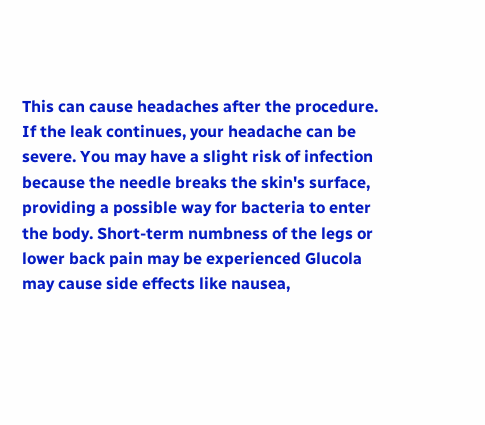This can cause headaches after the procedure. If the leak continues, your headache can be severe. You may have a slight risk of infection because the needle breaks the skin's surface, providing a possible way for bacteria to enter the body. Short-term numbness of the legs or lower back pain may be experienced Glucola may cause side effects like nausea,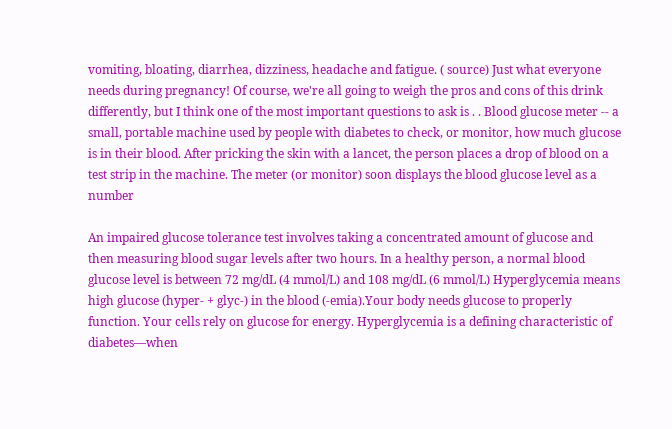vomiting, bloating, diarrhea, dizziness, headache and fatigue. ( source) Just what everyone needs during pregnancy! Of course, we're all going to weigh the pros and cons of this drink differently, but I think one of the most important questions to ask is . . Blood glucose meter -- a small, portable machine used by people with diabetes to check, or monitor, how much glucose is in their blood. After pricking the skin with a lancet, the person places a drop of blood on a test strip in the machine. The meter (or monitor) soon displays the blood glucose level as a number

An impaired glucose tolerance test involves taking a concentrated amount of glucose and then measuring blood sugar levels after two hours. In a healthy person, a normal blood glucose level is between 72 mg/dL (4 mmol/L) and 108 mg/dL (6 mmol/L) Hyperglycemia means high glucose (hyper- + glyc-) in the blood (-emia).Your body needs glucose to properly function. Your cells rely on glucose for energy. Hyperglycemia is a defining characteristic of diabetes—when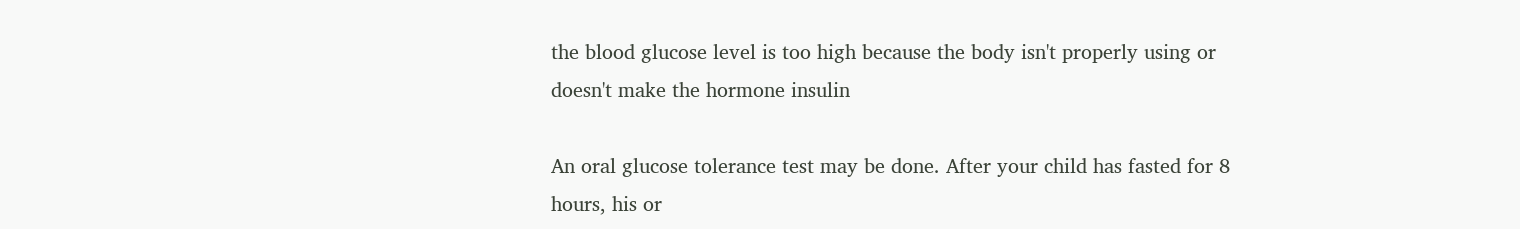the blood glucose level is too high because the body isn't properly using or doesn't make the hormone insulin

An oral glucose tolerance test may be done. After your child has fasted for 8 hours, his or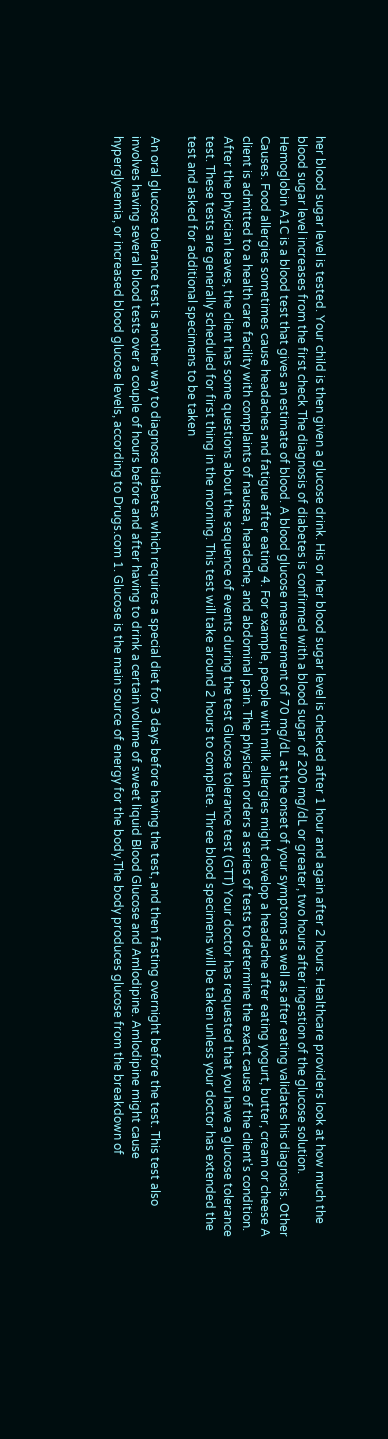her blood sugar level is tested. Your child is then given a glucose drink. His or her blood sugar level is checked after 1 hour and again after 2 hours. Healthcare providers look at how much the blood sugar level increases from the first check The diagnosis of diabetes is confirmed with a blood sugar of 200 mg/dL or greater, two hours after ingestion of the glucose solution. Hemoglobin A1C is a blood test that gives an estimate of blood. A blood glucose measurement of 70 mg/dL at the onset of your symptoms as well as after eating validates his diagnosis. Other Causes. Food allergies sometimes cause headaches and fatigue after eating 4. For example, people with milk allergies might develop a headache after eating yogurt, butter, cream or cheese A client is admitted to a health care facility with complaints of nausea, headache, and abdominal pain. The physician orders a series of tests to determine the exact cause of the client's condition. After the physician leaves, the client has some questions about the sequence of events during the test Glucose tolerance test (GTT) Your doctor has requested that you have a glucose tolerance test. These tests are generally scheduled for first thing in the morning. This test will take around 2 hours to complete. Three blood specimens will be taken unless your doctor has extended the test and asked for additional specimens to be taken

An oral glucose tolerance test is another way to diagnose diabetes which requires a special diet for 3 days before having the test, and then fasting overnight before the test. This test also involves having several blood tests over a couple of hours before and after having to drink a certain volume of sweet liquid Blood Glucose and Amlodipine. Amlodipine might cause hyperglycemia, or increased blood glucose levels, according to Drugs.com 1. Glucose is the main source of energy for the body.The body produces glucose from the breakdown of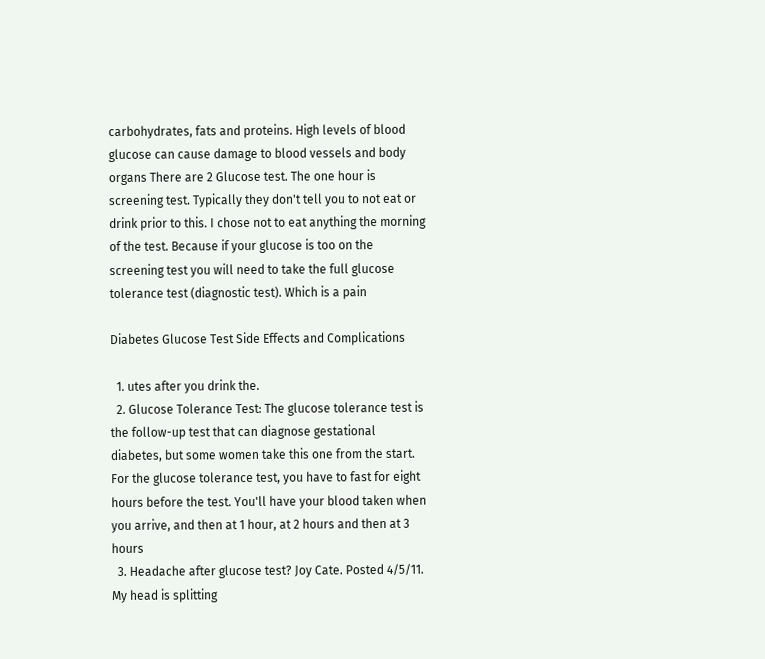carbohydrates, fats and proteins. High levels of blood glucose can cause damage to blood vessels and body organs There are 2 Glucose test. The one hour is screening test. Typically they don't tell you to not eat or drink prior to this. I chose not to eat anything the morning of the test. Because if your glucose is too on the screening test you will need to take the full glucose tolerance test (diagnostic test). Which is a pain

Diabetes Glucose Test Side Effects and Complications

  1. utes after you drink the.
  2. Glucose Tolerance Test: The glucose tolerance test is the follow-up test that can diagnose gestational diabetes, but some women take this one from the start. For the glucose tolerance test, you have to fast for eight hours before the test. You'll have your blood taken when you arrive, and then at 1 hour, at 2 hours and then at 3 hours
  3. Headache after glucose test? Joy Cate. Posted 4/5/11. My head is splitting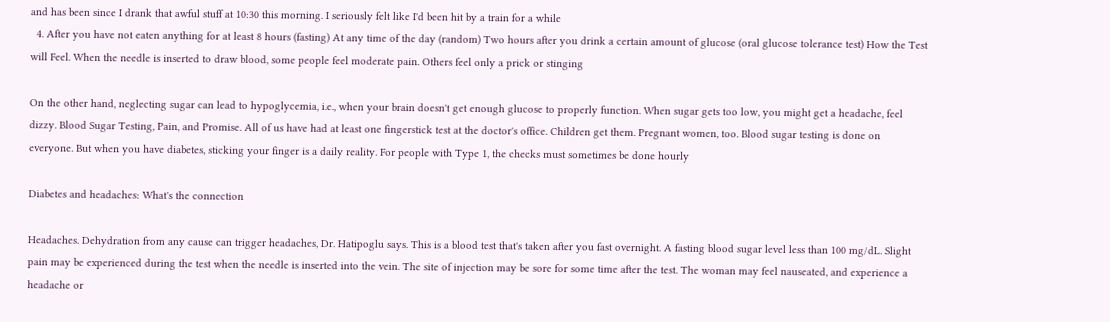and has been since I drank that awful stuff at 10:30 this morning. I seriously felt like I'd been hit by a train for a while
  4. After you have not eaten anything for at least 8 hours (fasting) At any time of the day (random) Two hours after you drink a certain amount of glucose (oral glucose tolerance test) How the Test will Feel. When the needle is inserted to draw blood, some people feel moderate pain. Others feel only a prick or stinging

On the other hand, neglecting sugar can lead to hypoglycemia, i.e., when your brain doesn't get enough glucose to properly function. When sugar gets too low, you might get a headache, feel dizzy. Blood Sugar Testing, Pain, and Promise. All of us have had at least one fingerstick test at the doctor's office. Children get them. Pregnant women, too. Blood sugar testing is done on everyone. But when you have diabetes, sticking your finger is a daily reality. For people with Type 1, the checks must sometimes be done hourly

Diabetes and headaches: What's the connection

Headaches. Dehydration from any cause can trigger headaches, Dr. Hatipoglu says. This is a blood test that's taken after you fast overnight. A fasting blood sugar level less than 100 mg/dL. Slight pain may be experienced during the test when the needle is inserted into the vein. The site of injection may be sore for some time after the test. The woman may feel nauseated, and experience a headache or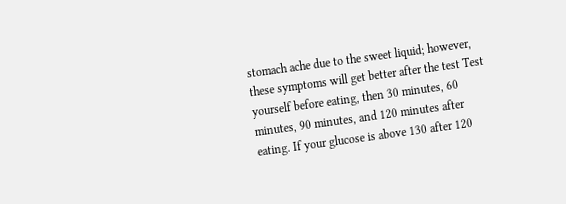stomach ache due to the sweet liquid; however, these symptoms will get better after the test Test yourself before eating, then 30 minutes, 60 minutes, 90 minutes, and 120 minutes after eating. If your glucose is above 130 after 120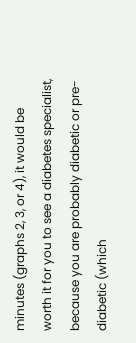minutes (graphs 2, 3, or 4), it would be worth it for you to see a diabetes specialist, because you are probably diabetic or pre-diabetic (which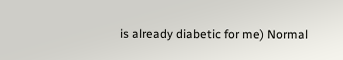is already diabetic for me) Normal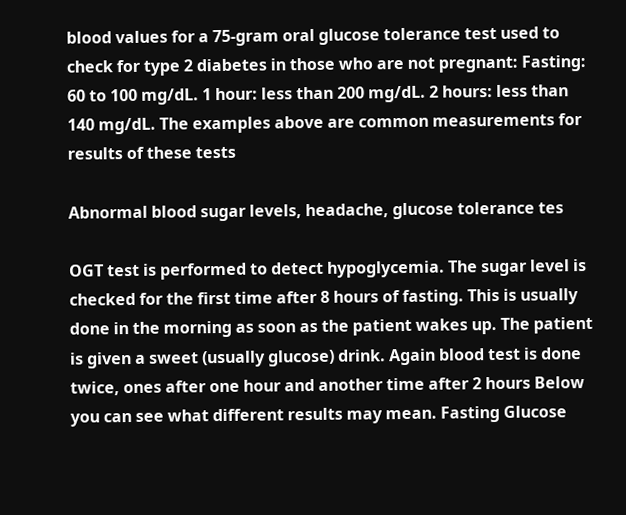blood values for a 75-gram oral glucose tolerance test used to check for type 2 diabetes in those who are not pregnant: Fasting: 60 to 100 mg/dL. 1 hour: less than 200 mg/dL. 2 hours: less than 140 mg/dL. The examples above are common measurements for results of these tests

Abnormal blood sugar levels, headache, glucose tolerance tes

OGT test is performed to detect hypoglycemia. The sugar level is checked for the first time after 8 hours of fasting. This is usually done in the morning as soon as the patient wakes up. The patient is given a sweet (usually glucose) drink. Again blood test is done twice, ones after one hour and another time after 2 hours Below you can see what different results may mean. Fasting Glucose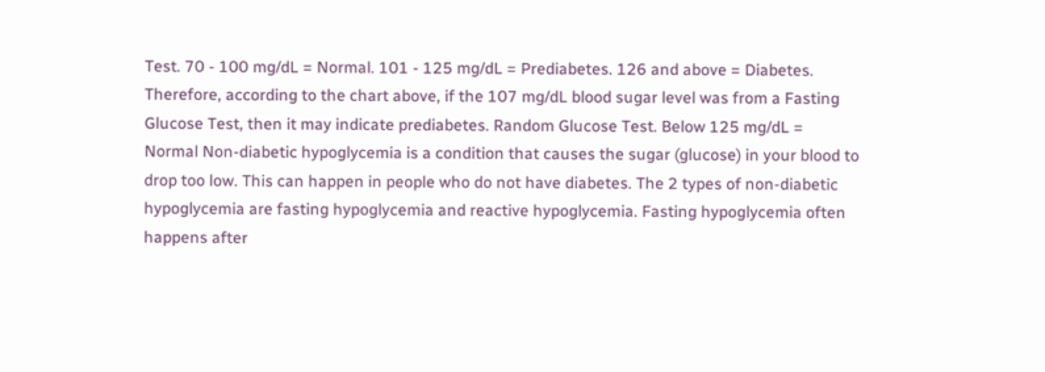Test. 70 - 100 mg/dL = Normal. 101 - 125 mg/dL = Prediabetes. 126 and above = Diabetes. Therefore, according to the chart above, if the 107 mg/dL blood sugar level was from a Fasting Glucose Test, then it may indicate prediabetes. Random Glucose Test. Below 125 mg/dL = Normal Non-diabetic hypoglycemia is a condition that causes the sugar (glucose) in your blood to drop too low. This can happen in people who do not have diabetes. The 2 types of non-diabetic hypoglycemia are fasting hypoglycemia and reactive hypoglycemia. Fasting hypoglycemia often happens after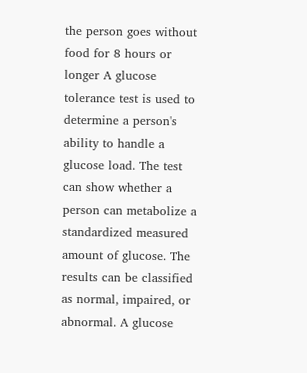the person goes without food for 8 hours or longer A glucose tolerance test is used to determine a person's ability to handle a glucose load. The test can show whether a person can metabolize a standardized measured amount of glucose. The results can be classified as normal, impaired, or abnormal. A glucose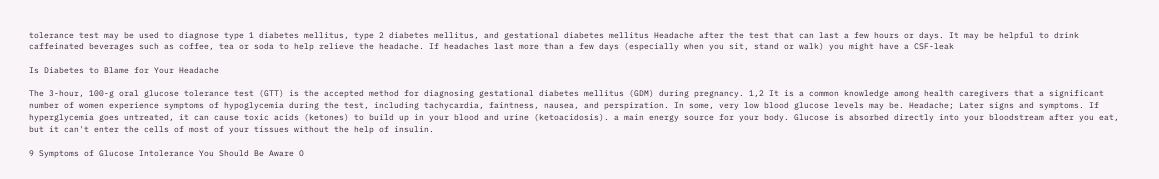tolerance test may be used to diagnose type 1 diabetes mellitus, type 2 diabetes mellitus, and gestational diabetes mellitus Headache after the test that can last a few hours or days. It may be helpful to drink caffeinated beverages such as coffee, tea or soda to help relieve the headache. If headaches last more than a few days (especially when you sit, stand or walk) you might have a CSF-leak

Is Diabetes to Blame for Your Headache

The 3-hour, 100-g oral glucose tolerance test (GTT) is the accepted method for diagnosing gestational diabetes mellitus (GDM) during pregnancy. 1,2 It is a common knowledge among health caregivers that a significant number of women experience symptoms of hypoglycemia during the test, including tachycardia, faintness, nausea, and perspiration. In some, very low blood glucose levels may be. Headache; Later signs and symptoms. If hyperglycemia goes untreated, it can cause toxic acids (ketones) to build up in your blood and urine (ketoacidosis). a main energy source for your body. Glucose is absorbed directly into your bloodstream after you eat, but it can't enter the cells of most of your tissues without the help of insulin.

9 Symptoms of Glucose Intolerance You Should Be Aware O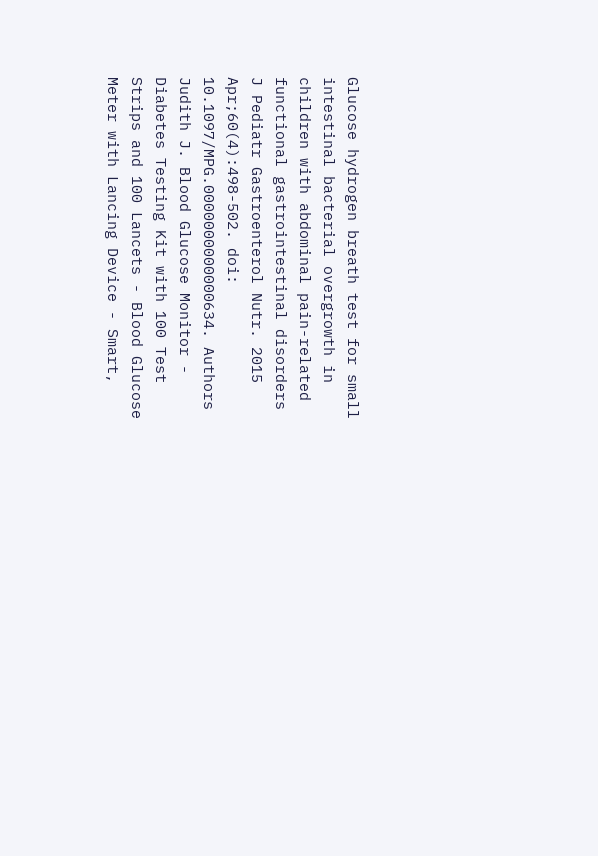Glucose hydrogen breath test for small intestinal bacterial overgrowth in children with abdominal pain-related functional gastrointestinal disorders J Pediatr Gastroenterol Nutr. 2015 Apr;60(4):498-502. doi: 10.1097/MPG.0000000000000634. Authors Judith J. Blood Glucose Monitor - Diabetes Testing Kit with 100 Test Strips and 100 Lancets - Blood Glucose Meter with Lancing Device - Smart,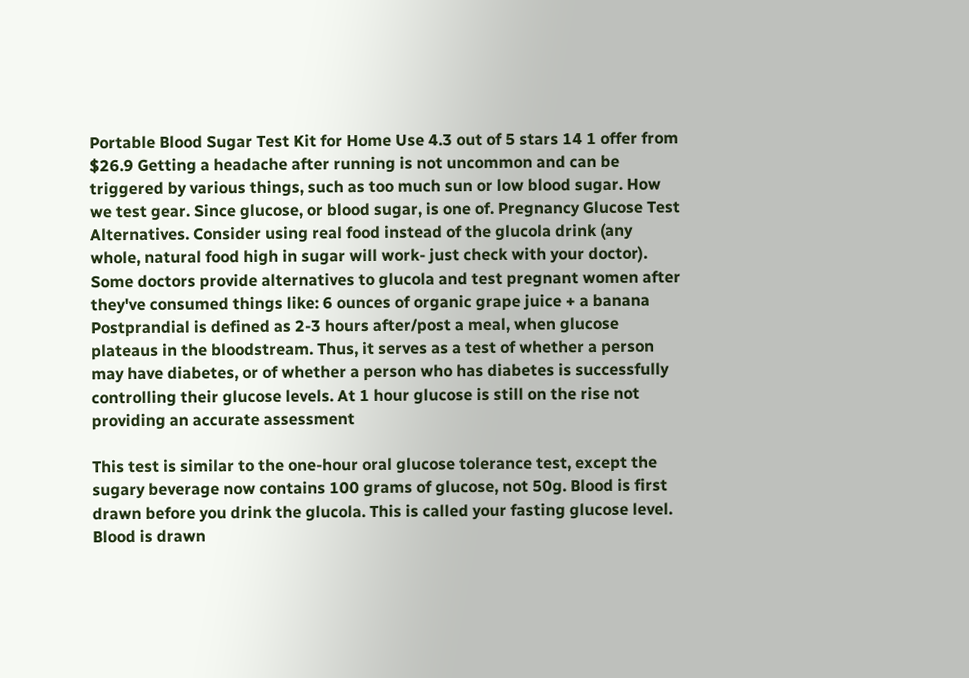Portable Blood Sugar Test Kit for Home Use 4.3 out of 5 stars 14 1 offer from $26.9 Getting a headache after running is not uncommon and can be triggered by various things, such as too much sun or low blood sugar. How we test gear. Since glucose, or blood sugar, is one of. Pregnancy Glucose Test Alternatives. Consider using real food instead of the glucola drink (any whole, natural food high in sugar will work- just check with your doctor). Some doctors provide alternatives to glucola and test pregnant women after they've consumed things like: 6 ounces of organic grape juice + a banana Postprandial is defined as 2-3 hours after/post a meal, when glucose plateaus in the bloodstream. Thus, it serves as a test of whether a person may have diabetes, or of whether a person who has diabetes is successfully controlling their glucose levels. At 1 hour glucose is still on the rise not providing an accurate assessment

This test is similar to the one-hour oral glucose tolerance test, except the sugary beverage now contains 100 grams of glucose, not 50g. Blood is first drawn before you drink the glucola. This is called your fasting glucose level. Blood is drawn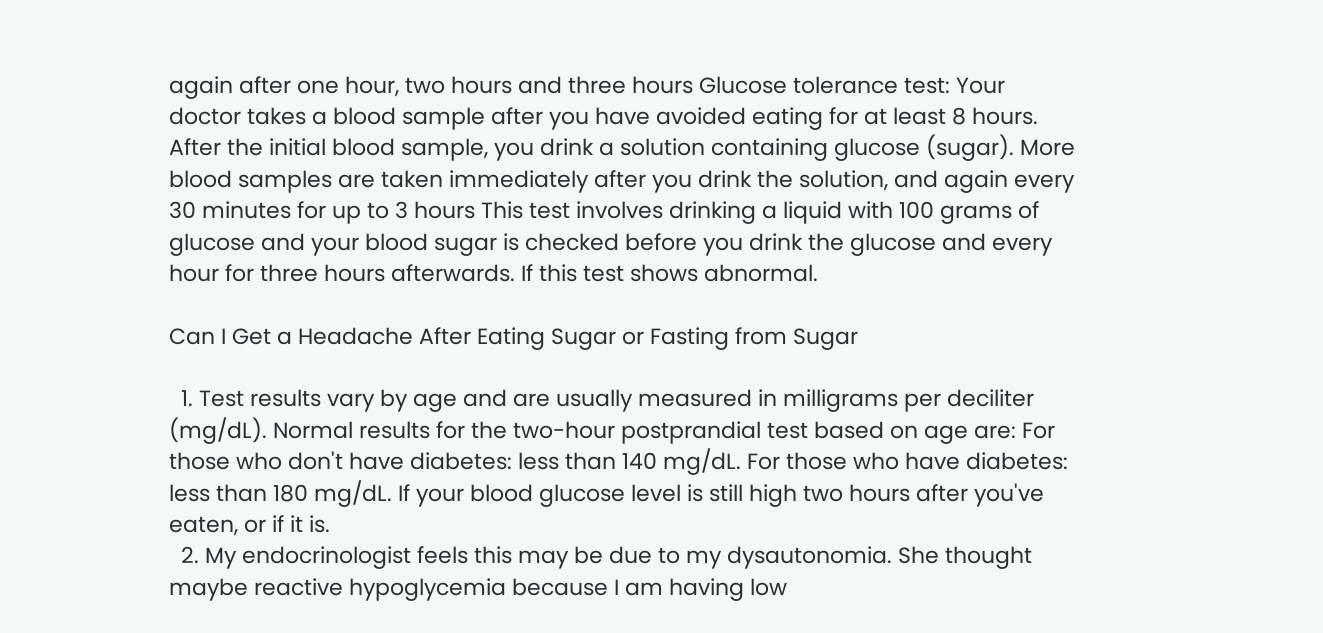again after one hour, two hours and three hours Glucose tolerance test: Your doctor takes a blood sample after you have avoided eating for at least 8 hours. After the initial blood sample, you drink a solution containing glucose (sugar). More blood samples are taken immediately after you drink the solution, and again every 30 minutes for up to 3 hours This test involves drinking a liquid with 100 grams of glucose and your blood sugar is checked before you drink the glucose and every hour for three hours afterwards. If this test shows abnormal.

Can I Get a Headache After Eating Sugar or Fasting from Sugar

  1. Test results vary by age and are usually measured in milligrams per deciliter (mg/dL). Normal results for the two-hour postprandial test based on age are: For those who don't have diabetes: less than 140 mg/dL. For those who have diabetes: less than 180 mg/dL. If your blood glucose level is still high two hours after you've eaten, or if it is.
  2. My endocrinologist feels this may be due to my dysautonomia. She thought maybe reactive hypoglycemia because I am having low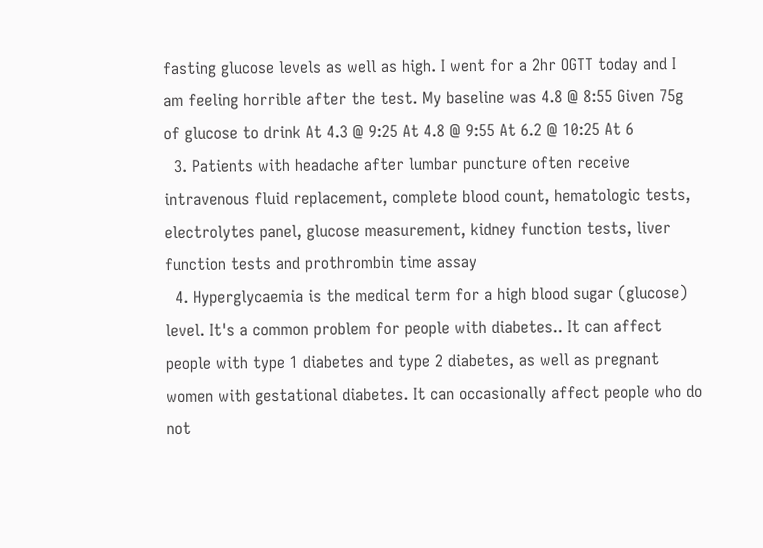fasting glucose levels as well as high. I went for a 2hr OGTT today and I am feeling horrible after the test. My baseline was 4.8 @ 8:55 Given 75g of glucose to drink At 4.3 @ 9:25 At 4.8 @ 9:55 At 6.2 @ 10:25 At 6
  3. Patients with headache after lumbar puncture often receive intravenous fluid replacement, complete blood count, hematologic tests, electrolytes panel, glucose measurement, kidney function tests, liver function tests and prothrombin time assay
  4. Hyperglycaemia is the medical term for a high blood sugar (glucose) level. It's a common problem for people with diabetes.. It can affect people with type 1 diabetes and type 2 diabetes, as well as pregnant women with gestational diabetes. It can occasionally affect people who do not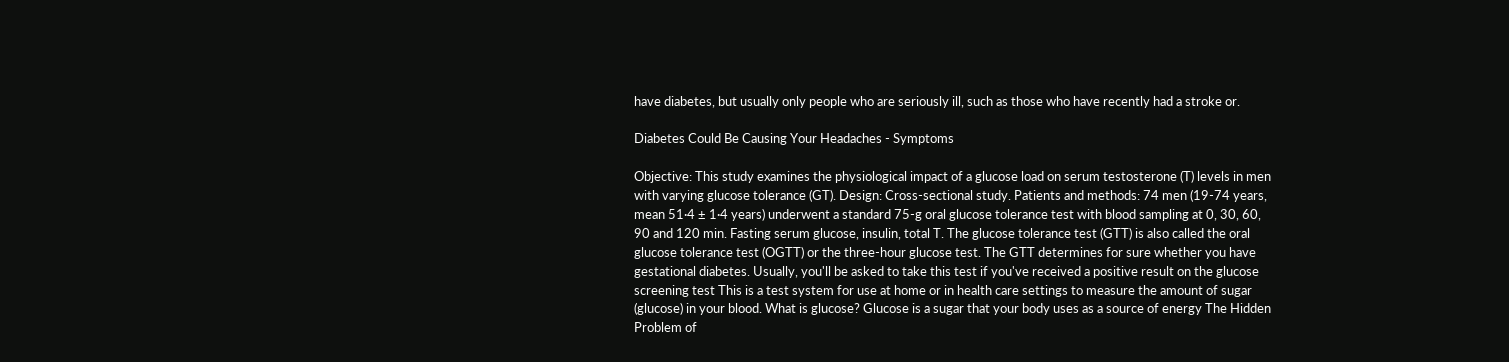have diabetes, but usually only people who are seriously ill, such as those who have recently had a stroke or.

Diabetes Could Be Causing Your Headaches - Symptoms

Objective: This study examines the physiological impact of a glucose load on serum testosterone (T) levels in men with varying glucose tolerance (GT). Design: Cross-sectional study. Patients and methods: 74 men (19-74 years, mean 51·4 ± 1·4 years) underwent a standard 75-g oral glucose tolerance test with blood sampling at 0, 30, 60, 90 and 120 min. Fasting serum glucose, insulin, total T. The glucose tolerance test (GTT) is also called the oral glucose tolerance test (OGTT) or the three-hour glucose test. The GTT determines for sure whether you have gestational diabetes. Usually, you'll be asked to take this test if you've received a positive result on the glucose screening test This is a test system for use at home or in health care settings to measure the amount of sugar (glucose) in your blood. What is glucose? Glucose is a sugar that your body uses as a source of energy The Hidden Problem of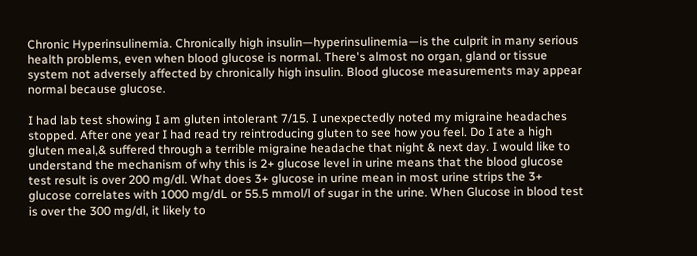Chronic Hyperinsulinemia. Chronically high insulin—hyperinsulinemia—is the culprit in many serious health problems, even when blood glucose is normal. There's almost no organ, gland or tissue system not adversely affected by chronically high insulin. Blood glucose measurements may appear normal because glucose.

I had lab test showing I am gluten intolerant 7/15. I unexpectedly noted my migraine headaches stopped. After one year I had read try reintroducing gluten to see how you feel. Do I ate a high gluten meal,& suffered through a terrible migraine headache that night & next day. I would like to understand the mechanism of why this is 2+ glucose level in urine means that the blood glucose test result is over 200 mg/dl. What does 3+ glucose in urine mean in most urine strips the 3+ glucose correlates with 1000 mg/dL or 55.5 mmol/l of sugar in the urine. When Glucose in blood test is over the 300 mg/dl, it likely to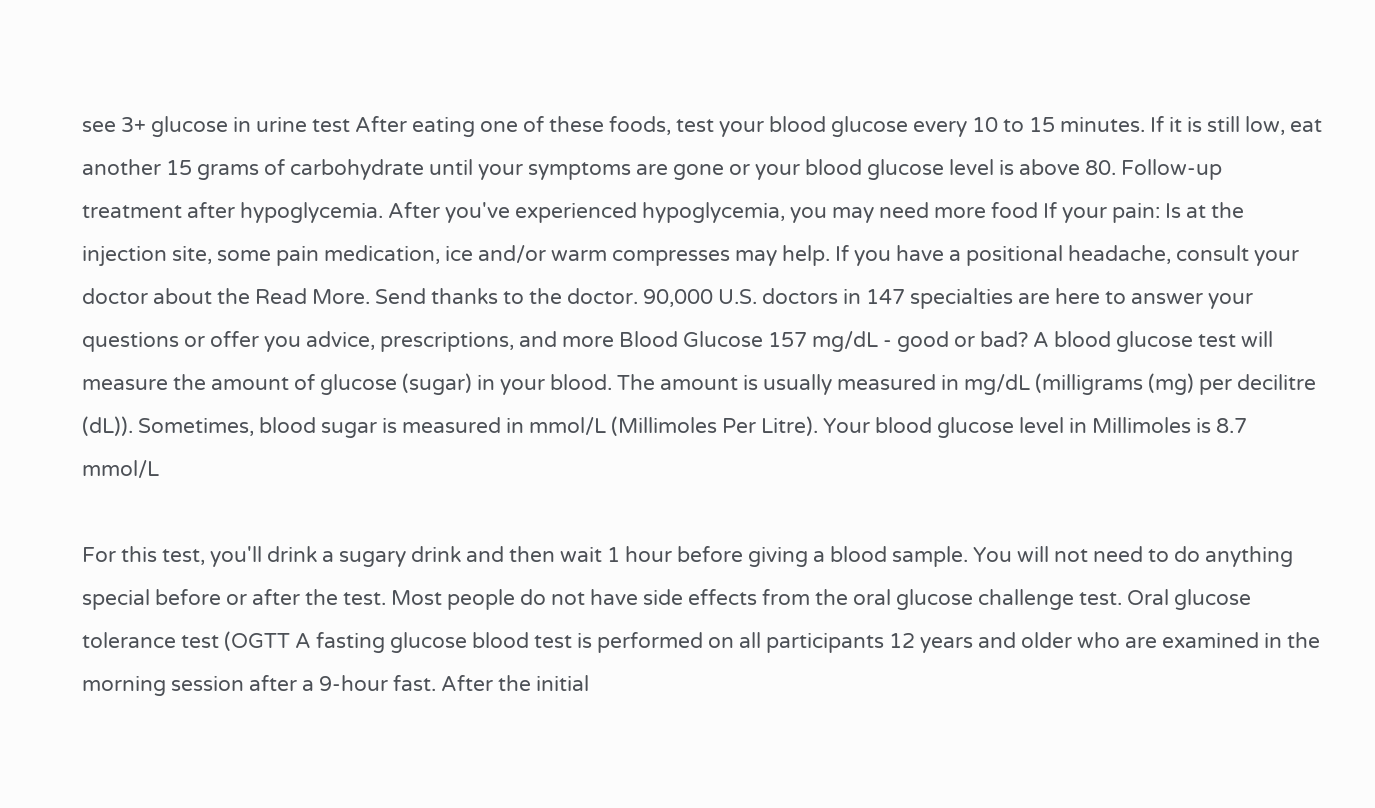see 3+ glucose in urine test After eating one of these foods, test your blood glucose every 10 to 15 minutes. If it is still low, eat another 15 grams of carbohydrate until your symptoms are gone or your blood glucose level is above 80. Follow-up treatment after hypoglycemia. After you've experienced hypoglycemia, you may need more food If your pain: Is at the injection site, some pain medication, ice and/or warm compresses may help. If you have a positional headache, consult your doctor about the Read More. Send thanks to the doctor. 90,000 U.S. doctors in 147 specialties are here to answer your questions or offer you advice, prescriptions, and more Blood Glucose 157 mg/dL - good or bad? A blood glucose test will measure the amount of glucose (sugar) in your blood. The amount is usually measured in mg/dL (milligrams (mg) per decilitre (dL)). Sometimes, blood sugar is measured in mmol/L (Millimoles Per Litre). Your blood glucose level in Millimoles is 8.7 mmol/L

For this test, you'll drink a sugary drink and then wait 1 hour before giving a blood sample. You will not need to do anything special before or after the test. Most people do not have side effects from the oral glucose challenge test. Oral glucose tolerance test (OGTT A fasting glucose blood test is performed on all participants 12 years and older who are examined in the morning session after a 9-hour fast. After the initial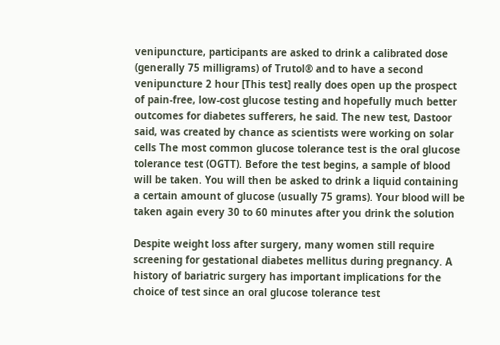venipuncture, participants are asked to drink a calibrated dose (generally 75 milligrams) of Trutol® and to have a second venipuncture 2 hour [This test] really does open up the prospect of pain-free, low-cost glucose testing and hopefully much better outcomes for diabetes sufferers, he said. The new test, Dastoor said, was created by chance as scientists were working on solar cells The most common glucose tolerance test is the oral glucose tolerance test (OGTT). Before the test begins, a sample of blood will be taken. You will then be asked to drink a liquid containing a certain amount of glucose (usually 75 grams). Your blood will be taken again every 30 to 60 minutes after you drink the solution

Despite weight loss after surgery, many women still require screening for gestational diabetes mellitus during pregnancy. A history of bariatric surgery has important implications for the choice of test since an oral glucose tolerance test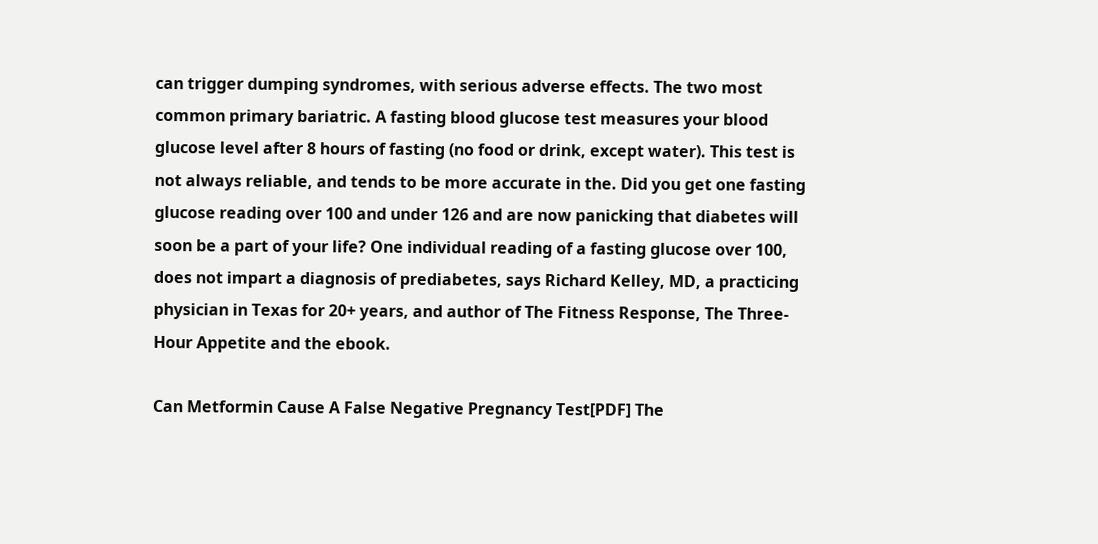can trigger dumping syndromes, with serious adverse effects. The two most common primary bariatric. A fasting blood glucose test measures your blood glucose level after 8 hours of fasting (no food or drink, except water). This test is not always reliable, and tends to be more accurate in the. Did you get one fasting glucose reading over 100 and under 126 and are now panicking that diabetes will soon be a part of your life? One individual reading of a fasting glucose over 100, does not impart a diagnosis of prediabetes, says Richard Kelley, MD, a practicing physician in Texas for 20+ years, and author of The Fitness Response, The Three-Hour Appetite and the ebook.

Can Metformin Cause A False Negative Pregnancy Test[PDF] The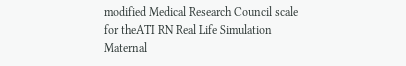modified Medical Research Council scale for theATI RN Real Life Simulation Maternal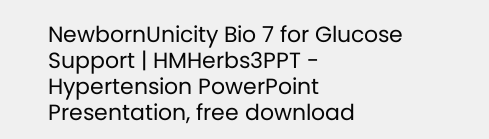NewbornUnicity Bio 7 for Glucose Support | HMHerbs3PPT - Hypertension PowerPoint Presentation, free download